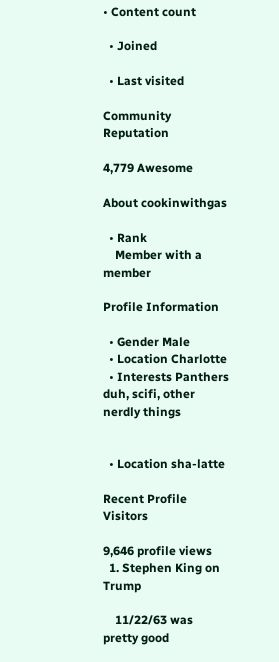• Content count

  • Joined

  • Last visited

Community Reputation

4,779 Awesome

About cookinwithgas

  • Rank
    Member with a member

Profile Information

  • Gender Male
  • Location Charlotte
  • Interests Panthers duh, scifi, other nerdly things


  • Location sha-latte

Recent Profile Visitors

9,646 profile views
  1. Stephen King on Trump

    11/22/63 was pretty good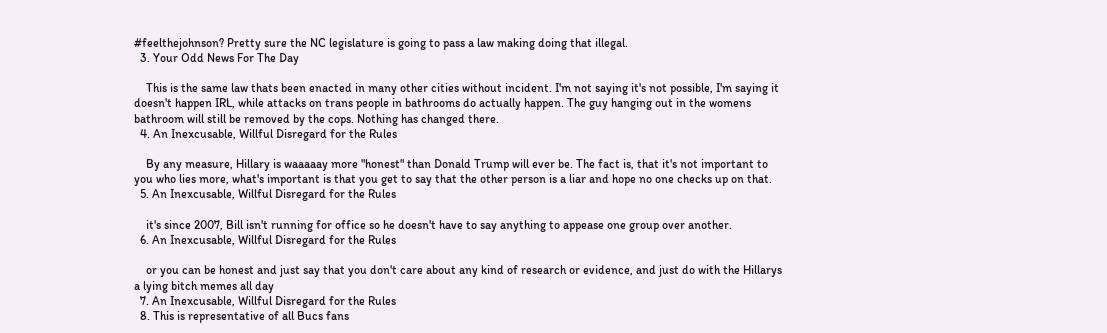#feelthejohnson? Pretty sure the NC legislature is going to pass a law making doing that illegal.
  3. Your Odd News For The Day

    This is the same law thats been enacted in many other cities without incident. I'm not saying it's not possible, I'm saying it doesn't happen IRL, while attacks on trans people in bathrooms do actually happen. The guy hanging out in the womens bathroom will still be removed by the cops. Nothing has changed there.
  4. An Inexcusable, Willful Disregard for the Rules

    By any measure, Hillary is waaaaay more "honest" than Donald Trump will ever be. The fact is, that it's not important to you who lies more, what's important is that you get to say that the other person is a liar and hope no one checks up on that.
  5. An Inexcusable, Willful Disregard for the Rules

    it's since 2007, Bill isn't running for office so he doesn't have to say anything to appease one group over another.
  6. An Inexcusable, Willful Disregard for the Rules

    or you can be honest and just say that you don't care about any kind of research or evidence, and just do with the Hillarys a lying bitch memes all day
  7. An Inexcusable, Willful Disregard for the Rules
  8. This is representative of all Bucs fans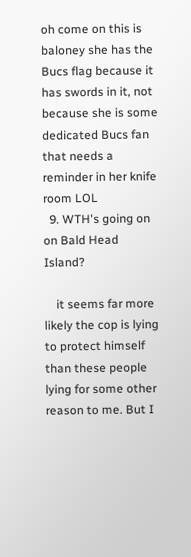oh come on this is baloney she has the Bucs flag because it has swords in it, not because she is some dedicated Bucs fan that needs a reminder in her knife room LOL
  9. WTH's going on on Bald Head Island?

    it seems far more likely the cop is lying to protect himself than these people lying for some other reason to me. But I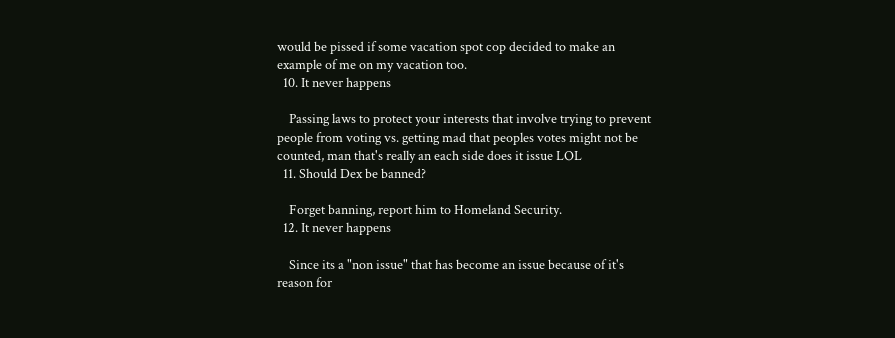would be pissed if some vacation spot cop decided to make an example of me on my vacation too.
  10. It never happens

    Passing laws to protect your interests that involve trying to prevent people from voting vs. getting mad that peoples votes might not be counted, man that's really an each side does it issue LOL
  11. Should Dex be banned?

    Forget banning, report him to Homeland Security.
  12. It never happens

    Since its a "non issue" that has become an issue because of it's reason for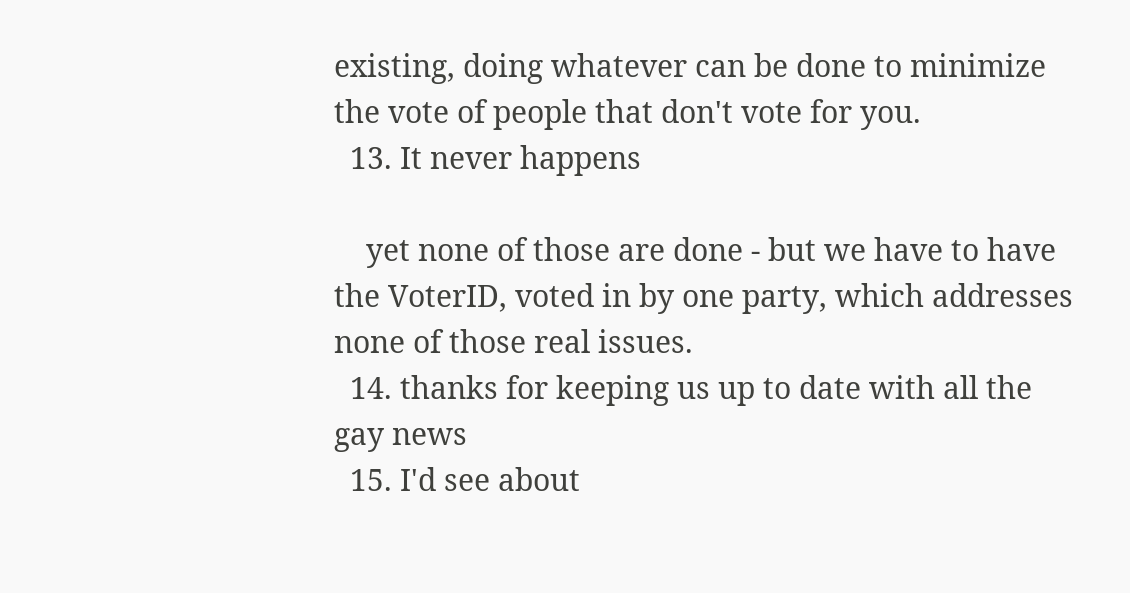existing, doing whatever can be done to minimize the vote of people that don't vote for you.
  13. It never happens

    yet none of those are done - but we have to have the VoterID, voted in by one party, which addresses none of those real issues.
  14. thanks for keeping us up to date with all the gay news
  15. I'd see about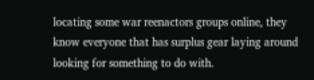locating some war reenactors groups online, they know everyone that has surplus gear laying around looking for something to do with.